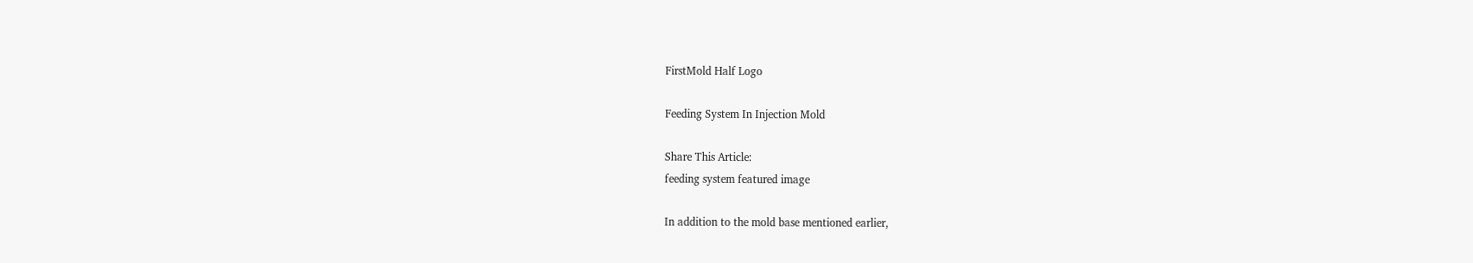FirstMold Half Logo

Feeding System In Injection Mold

Share This Article:
feeding system featured image

In addition to the mold base mentioned earlier,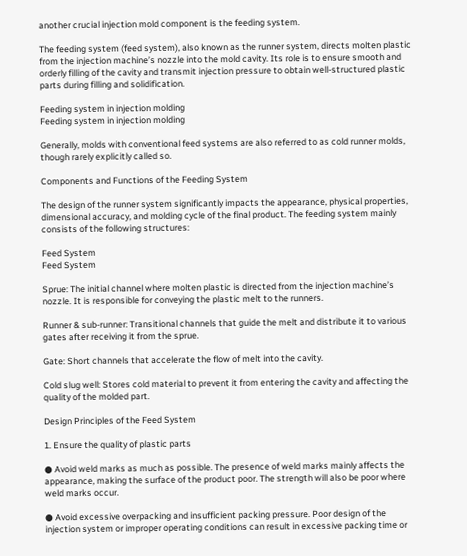another crucial injection mold component is the feeding system.

The feeding system (feed system), also known as the runner system, directs molten plastic from the injection machine’s nozzle into the mold cavity. Its role is to ensure smooth and orderly filling of the cavity and transmit injection pressure to obtain well-structured plastic parts during filling and solidification.

Feeding system in injection molding
Feeding system in injection molding

Generally, molds with conventional feed systems are also referred to as cold runner molds, though rarely explicitly called so.

Components and Functions of the Feeding System

The design of the runner system significantly impacts the appearance, physical properties, dimensional accuracy, and molding cycle of the final product. The feeding system mainly consists of the following structures:

Feed System
Feed System

Sprue: The initial channel where molten plastic is directed from the injection machine’s nozzle. It is responsible for conveying the plastic melt to the runners.

Runner & sub-runner: Transitional channels that guide the melt and distribute it to various gates after receiving it from the sprue.

Gate: Short channels that accelerate the flow of melt into the cavity.

Cold slug well: Stores cold material to prevent it from entering the cavity and affecting the quality of the molded part.

Design Principles of the Feed System

1. Ensure the quality of plastic parts

● Avoid weld marks as much as possible. The presence of weld marks mainly affects the appearance, making the surface of the product poor. The strength will also be poor where weld marks occur.

● Avoid excessive overpacking and insufficient packing pressure. Poor design of the injection system or improper operating conditions can result in excessive packing time or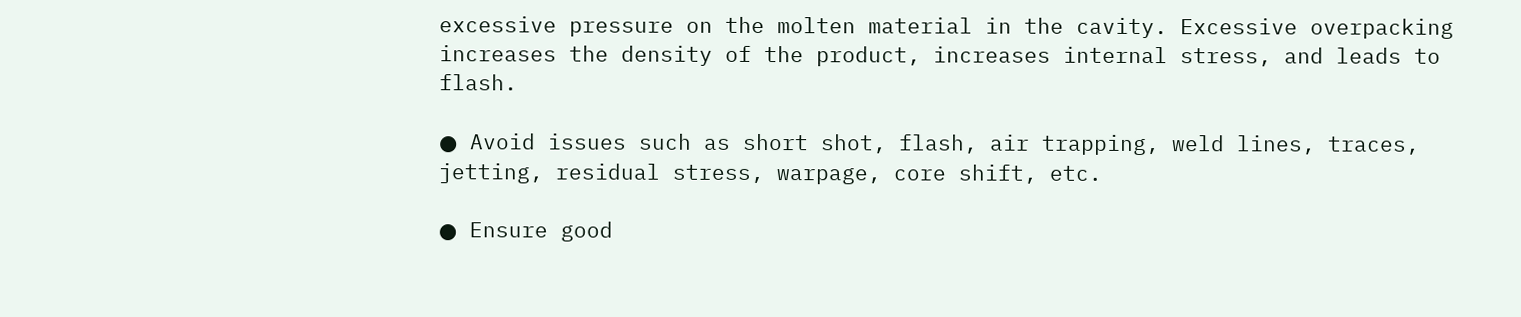excessive pressure on the molten material in the cavity. Excessive overpacking increases the density of the product, increases internal stress, and leads to flash.

● Avoid issues such as short shot, flash, air trapping, weld lines, traces, jetting, residual stress, warpage, core shift, etc.

● Ensure good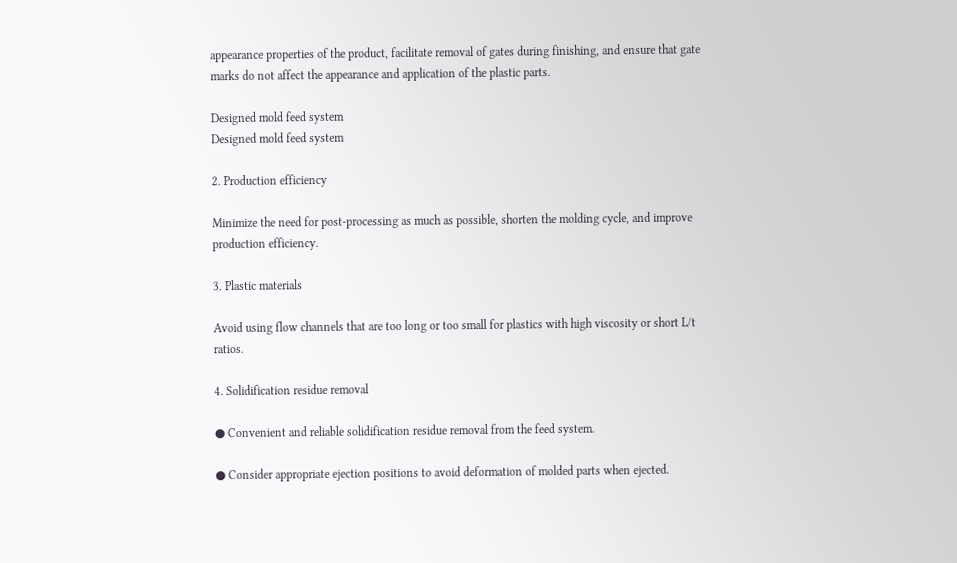appearance properties of the product, facilitate removal of gates during finishing, and ensure that gate marks do not affect the appearance and application of the plastic parts.

Designed mold feed system
Designed mold feed system

2. Production efficiency

Minimize the need for post-processing as much as possible, shorten the molding cycle, and improve production efficiency.

3. Plastic materials

Avoid using flow channels that are too long or too small for plastics with high viscosity or short L/t ratios.

4. Solidification residue removal

● Convenient and reliable solidification residue removal from the feed system.

● Consider appropriate ejection positions to avoid deformation of molded parts when ejected.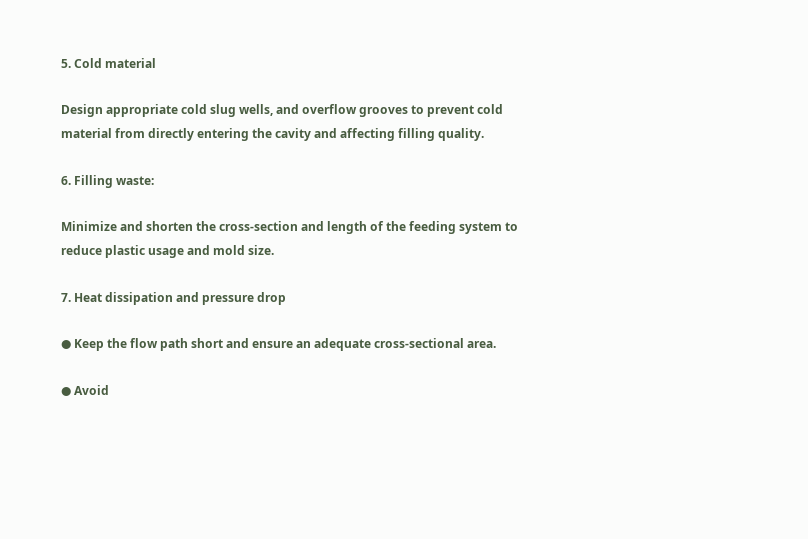5. Cold material

Design appropriate cold slug wells, and overflow grooves to prevent cold material from directly entering the cavity and affecting filling quality.

6. Filling waste:

Minimize and shorten the cross-section and length of the feeding system to reduce plastic usage and mold size.

7. Heat dissipation and pressure drop

● Keep the flow path short and ensure an adequate cross-sectional area.

● Avoid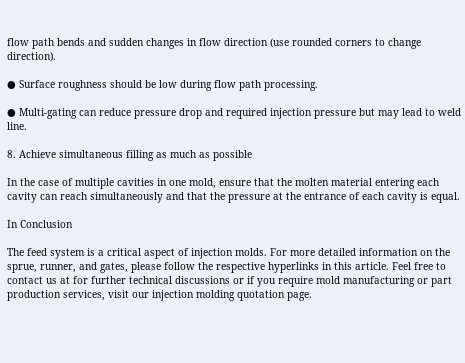flow path bends and sudden changes in flow direction (use rounded corners to change direction).

● Surface roughness should be low during flow path processing.

● Multi-gating can reduce pressure drop and required injection pressure but may lead to weld line.

8. Achieve simultaneous filling as much as possible

In the case of multiple cavities in one mold, ensure that the molten material entering each cavity can reach simultaneously and that the pressure at the entrance of each cavity is equal.

In Conclusion

The feed system is a critical aspect of injection molds. For more detailed information on the sprue, runner, and gates, please follow the respective hyperlinks in this article. Feel free to contact us at for further technical discussions or if you require mold manufacturing or part production services, visit our injection molding quotation page.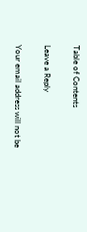Table of Contents

Leave a Reply

Your email address will not be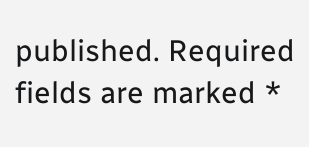published. Required fields are marked *